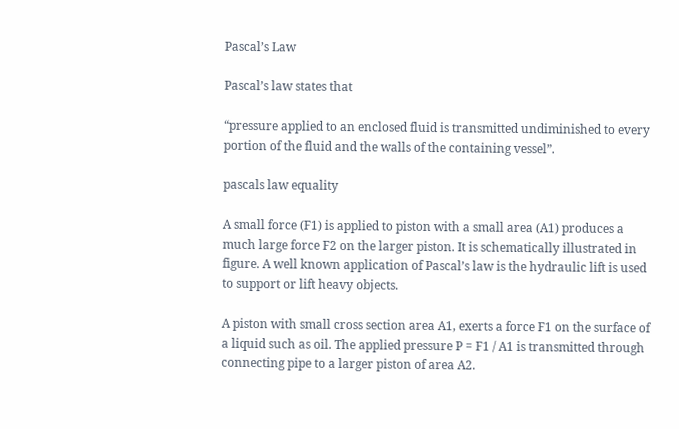Pascal’s Law

Pascal’s law states that

“pressure applied to an enclosed fluid is transmitted undiminished to every portion of the fluid and the walls of the containing vessel”.

pascals law equality

A small force (F1) is applied to piston with a small area (A1) produces a much large force F2 on the larger piston. It is schematically illustrated in figure. A well known application of Pascal’s law is the hydraulic lift is used to support or lift heavy objects.

A piston with small cross section area A1, exerts a force F1 on the surface of a liquid such as oil. The applied pressure P = F1 / A1 is transmitted through connecting pipe to a larger piston of area A2.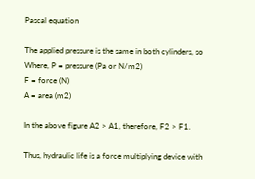Pascal equation

The applied pressure is the same in both cylinders, so
Where, P = pressure (Pa or N/m2)
F = force (N)
A = area (m2)

In the above figure A2 > A1, therefore, F2 > F1.

Thus, hydraulic life is a force multiplying device with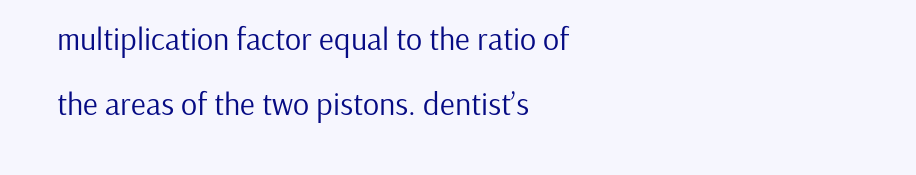multiplication factor equal to the ratio of the areas of the two pistons. dentist’s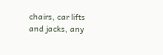chairs, car lifts and jacks, any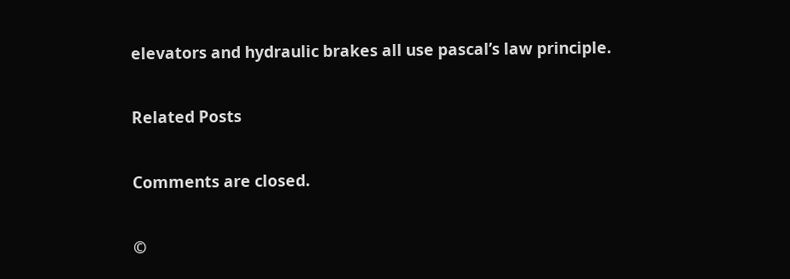elevators and hydraulic brakes all use pascal’s law principle.

Related Posts

Comments are closed.

©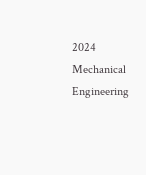2024 Mechanical Engineering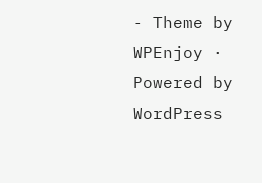- Theme by WPEnjoy · Powered by WordPress